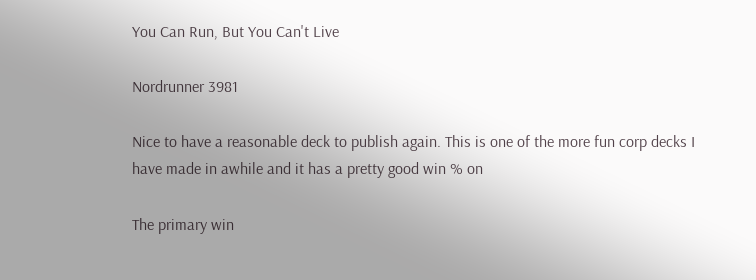You Can Run, But You Can't Live

Nordrunner 3981

Nice to have a reasonable deck to publish again. This is one of the more fun corp decks I have made in awhile and it has a pretty good win % on

The primary win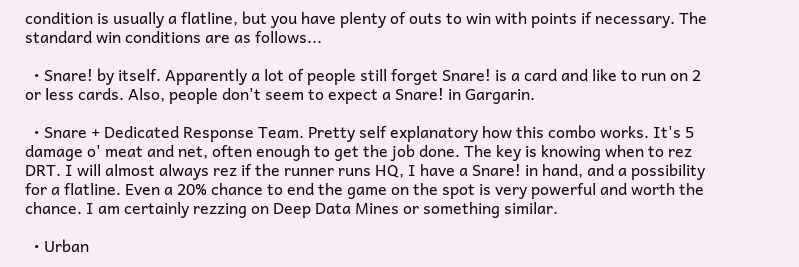condition is usually a flatline, but you have plenty of outs to win with points if necessary. The standard win conditions are as follows...

  • Snare! by itself. Apparently a lot of people still forget Snare! is a card and like to run on 2 or less cards. Also, people don't seem to expect a Snare! in Gargarin.

  • Snare + Dedicated Response Team. Pretty self explanatory how this combo works. It's 5 damage o' meat and net, often enough to get the job done. The key is knowing when to rez DRT. I will almost always rez if the runner runs HQ, I have a Snare! in hand, and a possibility for a flatline. Even a 20% chance to end the game on the spot is very powerful and worth the chance. I am certainly rezzing on Deep Data Mines or something similar.

  • Urban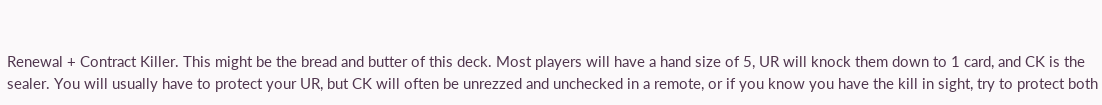Renewal + Contract Killer. This might be the bread and butter of this deck. Most players will have a hand size of 5, UR will knock them down to 1 card, and CK is the sealer. You will usually have to protect your UR, but CK will often be unrezzed and unchecked in a remote, or if you know you have the kill in sight, try to protect both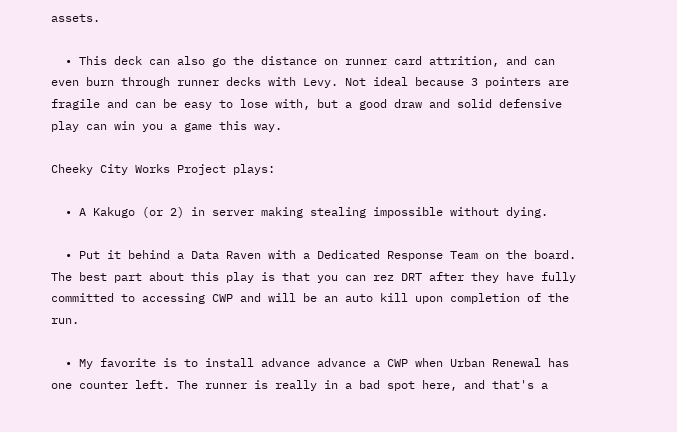assets.

  • This deck can also go the distance on runner card attrition, and can even burn through runner decks with Levy. Not ideal because 3 pointers are fragile and can be easy to lose with, but a good draw and solid defensive play can win you a game this way.

Cheeky City Works Project plays:

  • A Kakugo (or 2) in server making stealing impossible without dying.

  • Put it behind a Data Raven with a Dedicated Response Team on the board. The best part about this play is that you can rez DRT after they have fully committed to accessing CWP and will be an auto kill upon completion of the run.

  • My favorite is to install advance advance a CWP when Urban Renewal has one counter left. The runner is really in a bad spot here, and that's a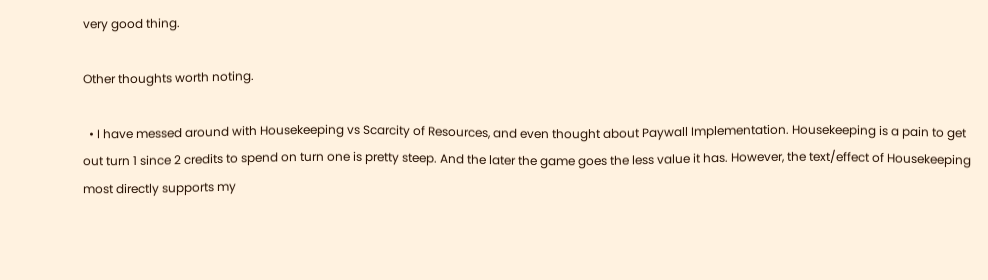very good thing.

Other thoughts worth noting.

  • I have messed around with Housekeeping vs Scarcity of Resources, and even thought about Paywall Implementation. Housekeeping is a pain to get out turn 1 since 2 credits to spend on turn one is pretty steep. And the later the game goes the less value it has. However, the text/effect of Housekeeping most directly supports my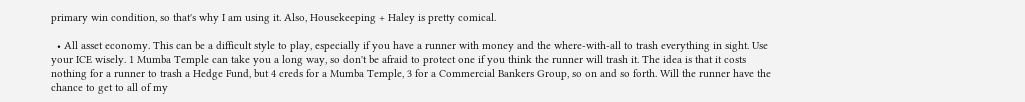primary win condition, so that's why I am using it. Also, Housekeeping + Haley is pretty comical.

  • All asset economy. This can be a difficult style to play, especially if you have a runner with money and the where-with-all to trash everything in sight. Use your ICE wisely. 1 Mumba Temple can take you a long way, so don't be afraid to protect one if you think the runner will trash it. The idea is that it costs nothing for a runner to trash a Hedge Fund, but 4 creds for a Mumba Temple, 3 for a Commercial Bankers Group, so on and so forth. Will the runner have the chance to get to all of my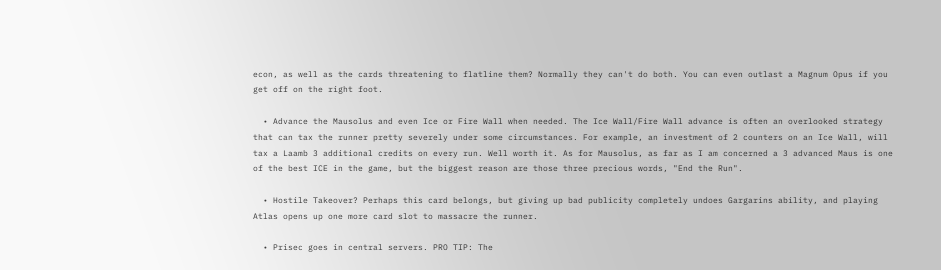econ, as well as the cards threatening to flatline them? Normally they can't do both. You can even outlast a Magnum Opus if you get off on the right foot.

  • Advance the Mausolus and even Ice or Fire Wall when needed. The Ice Wall/Fire Wall advance is often an overlooked strategy that can tax the runner pretty severely under some circumstances. For example, an investment of 2 counters on an Ice Wall, will tax a Laamb 3 additional credits on every run. Well worth it. As for Mausolus, as far as I am concerned a 3 advanced Maus is one of the best ICE in the game, but the biggest reason are those three precious words, "End the Run".

  • Hostile Takeover? Perhaps this card belongs, but giving up bad publicity completely undoes Gargarins ability, and playing Atlas opens up one more card slot to massacre the runner.

  • Prisec goes in central servers. PRO TIP: The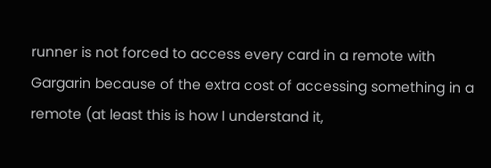runner is not forced to access every card in a remote with Gargarin because of the extra cost of accessing something in a remote (at least this is how I understand it,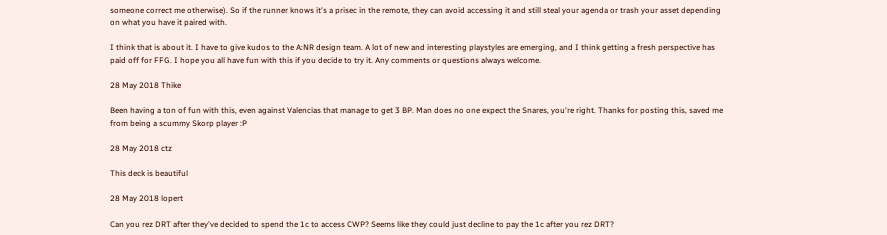someone correct me otherwise). So if the runner knows it's a prisec in the remote, they can avoid accessing it and still steal your agenda or trash your asset depending on what you have it paired with.

I think that is about it. I have to give kudos to the A:NR design team. A lot of new and interesting playstyles are emerging, and I think getting a fresh perspective has paid off for FFG. I hope you all have fun with this if you decide to try it. Any comments or questions always welcome.

28 May 2018 Thike

Been having a ton of fun with this, even against Valencias that manage to get 3 BP. Man does no one expect the Snares, you're right. Thanks for posting this, saved me from being a scummy Skorp player :P

28 May 2018 ctz

This deck is beautiful

28 May 2018 lopert

Can you rez DRT after they've decided to spend the 1c to access CWP? Seems like they could just decline to pay the 1c after you rez DRT?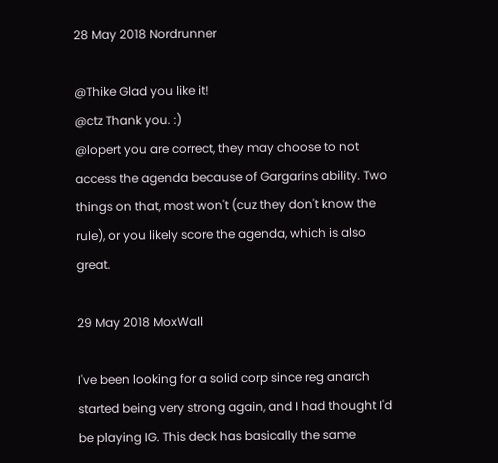28 May 2018 Nordrunner

@Thike Glad you like it!
@ctz Thank you. :)
@lopert you are correct, they may choose to not access the agenda because of Gargarins ability. Two things on that, most won't (cuz they don't know the rule), or you likely score the agenda, which is also great.

29 May 2018 MoxWall

I've been looking for a solid corp since reg anarch started being very strong again, and I had thought I'd be playing IG. This deck has basically the same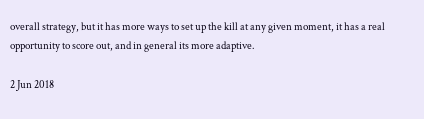overall strategy, but it has more ways to set up the kill at any given moment, it has a real opportunity to score out, and in general its more adaptive.

2 Jun 2018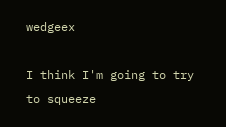wedgeex

I think I'm going to try to squeeze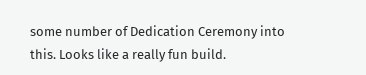some number of Dedication Ceremony into this. Looks like a really fun build.